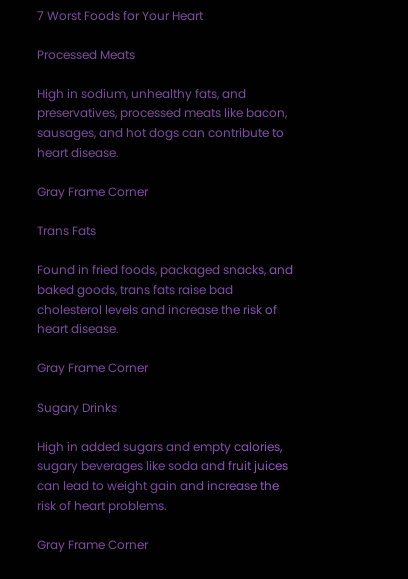7 Worst Foods for Your Heart

Processed Meats

High in sodium, unhealthy fats, and preservatives, processed meats like bacon, sausages, and hot dogs can contribute to heart disease.

Gray Frame Corner

Trans Fats

Found in fried foods, packaged snacks, and baked goods, trans fats raise bad cholesterol levels and increase the risk of heart disease.

Gray Frame Corner

Sugary Drinks

High in added sugars and empty calories, sugary beverages like soda and fruit juices can lead to weight gain and increase the risk of heart problems.

Gray Frame Corner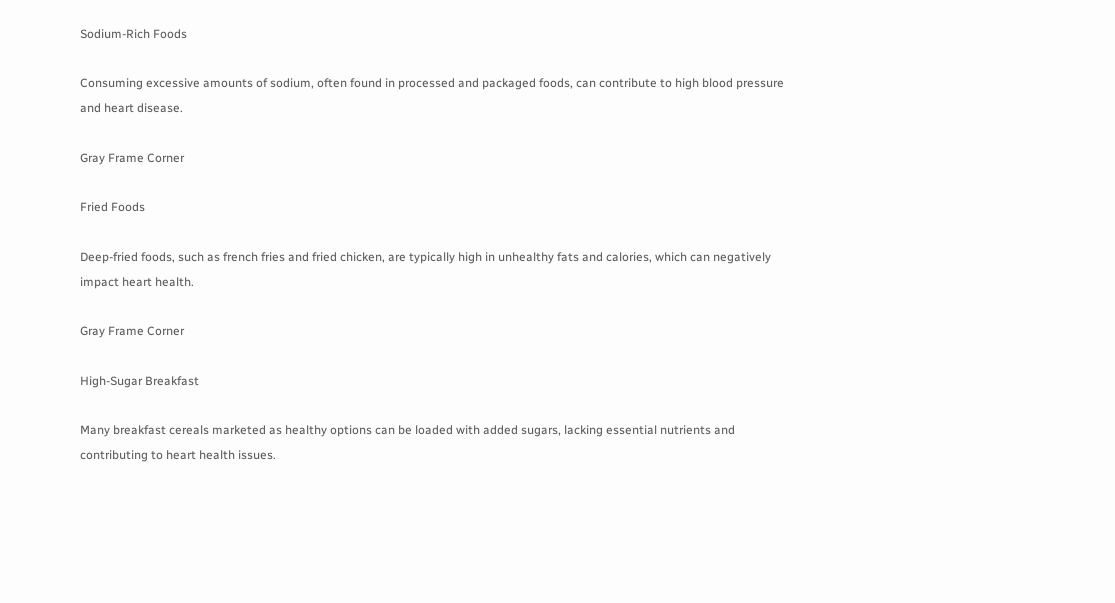Sodium-Rich Foods

Consuming excessive amounts of sodium, often found in processed and packaged foods, can contribute to high blood pressure and heart disease.

Gray Frame Corner

Fried Foods

Deep-fried foods, such as french fries and fried chicken, are typically high in unhealthy fats and calories, which can negatively impact heart health.

Gray Frame Corner

High-Sugar Breakfast

Many breakfast cereals marketed as healthy options can be loaded with added sugars, lacking essential nutrients and contributing to heart health issues.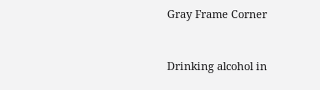Gray Frame Corner


Drinking alcohol in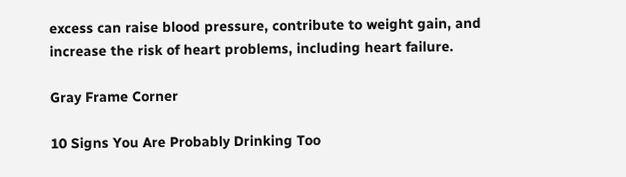excess can raise blood pressure, contribute to weight gain, and increase the risk of heart problems, including heart failure.

Gray Frame Corner

10 Signs You Are Probably Drinking Too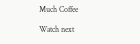Much Coffee

Watch next